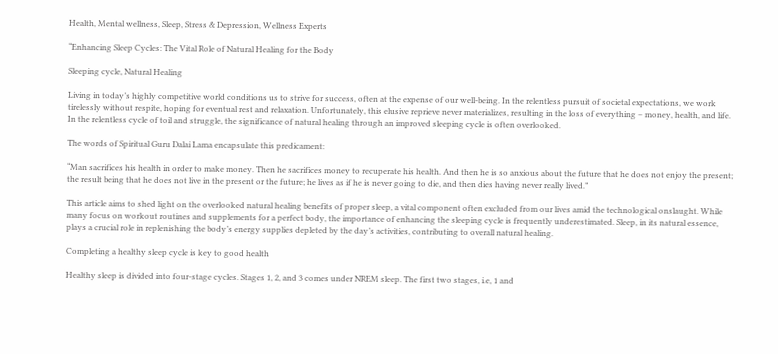Health, Mental wellness, Sleep, Stress & Depression, Wellness Experts

“Enhancing Sleep Cycles: The Vital Role of Natural Healing for the Body

Sleeping cycle, Natural Healing

Living in today’s highly competitive world conditions us to strive for success, often at the expense of our well-being. In the relentless pursuit of societal expectations, we work tirelessly without respite, hoping for eventual rest and relaxation. Unfortunately, this elusive reprieve never materializes, resulting in the loss of everything – money, health, and life. In the relentless cycle of toil and struggle, the significance of natural healing through an improved sleeping cycle is often overlooked.

The words of Spiritual Guru Dalai Lama encapsulate this predicament:

“Man sacrifices his health in order to make money. Then he sacrifices money to recuperate his health. And then he is so anxious about the future that he does not enjoy the present; the result being that he does not live in the present or the future; he lives as if he is never going to die, and then dies having never really lived.”

This article aims to shed light on the overlooked natural healing benefits of proper sleep, a vital component often excluded from our lives amid the technological onslaught. While many focus on workout routines and supplements for a perfect body, the importance of enhancing the sleeping cycle is frequently underestimated. Sleep, in its natural essence, plays a crucial role in replenishing the body’s energy supplies depleted by the day’s activities, contributing to overall natural healing.

Completing a healthy sleep cycle is key to good health

Healthy sleep is divided into four-stage cycles. Stages 1, 2, and 3 comes under NREM sleep. The first two stages, i.e, 1 and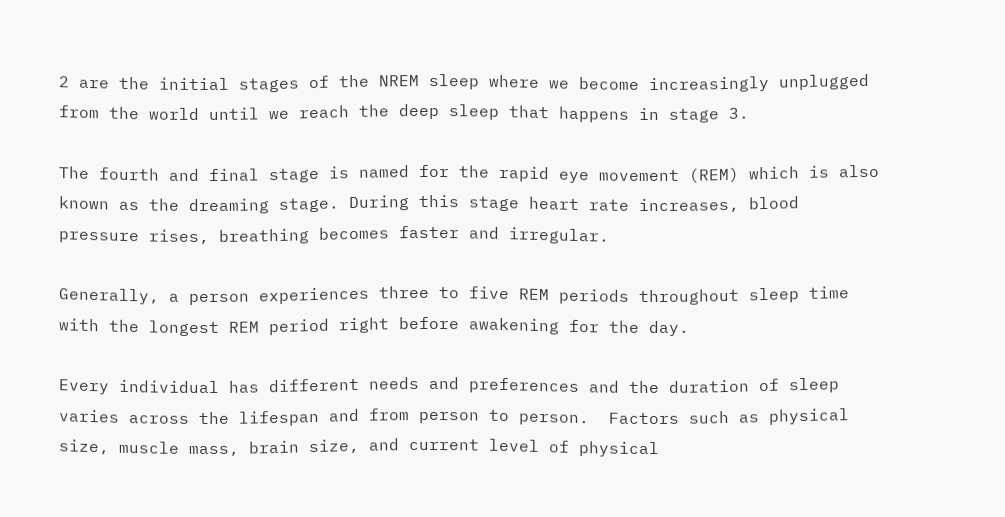2 are the initial stages of the NREM sleep where we become increasingly unplugged from the world until we reach the deep sleep that happens in stage 3.

The fourth and final stage is named for the rapid eye movement (REM) which is also known as the dreaming stage. During this stage heart rate increases, blood pressure rises, breathing becomes faster and irregular.

Generally, a person experiences three to five REM periods throughout sleep time with the longest REM period right before awakening for the day.

Every individual has different needs and preferences and the duration of sleep varies across the lifespan and from person to person.  Factors such as physical size, muscle mass, brain size, and current level of physical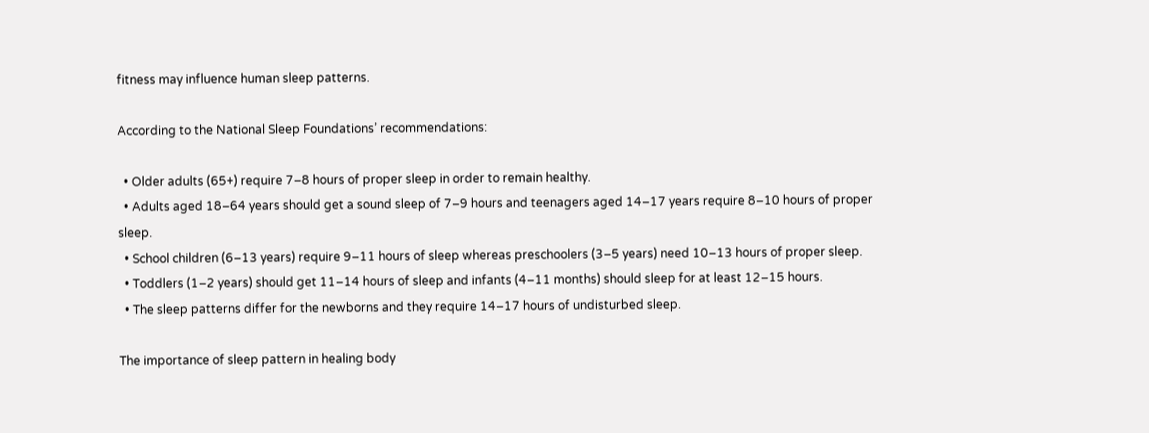fitness may influence human sleep patterns.

According to the National Sleep Foundations’ recommendations:

  • Older adults (65+) require 7–8 hours of proper sleep in order to remain healthy.
  • Adults aged 18–64 years should get a sound sleep of 7–9 hours and teenagers aged 14–17 years require 8–10 hours of proper sleep.
  • School children (6–13 years) require 9–11 hours of sleep whereas preschoolers (3–5 years) need 10–13 hours of proper sleep.
  • Toddlers (1–2 years) should get 11–14 hours of sleep and infants (4–11 months) should sleep for at least 12–15 hours.
  • The sleep patterns differ for the newborns and they require 14–17 hours of undisturbed sleep.

The importance of sleep pattern in healing body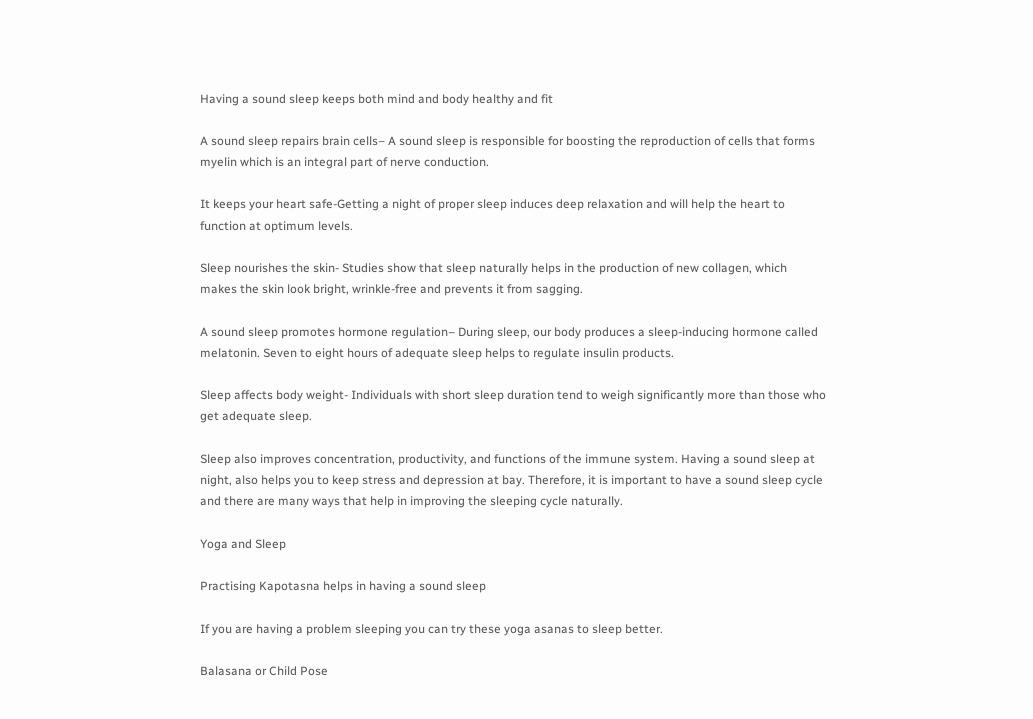Having a sound sleep keeps both mind and body healthy and fit

A sound sleep repairs brain cells– A sound sleep is responsible for boosting the reproduction of cells that forms myelin which is an integral part of nerve conduction.

It keeps your heart safe-Getting a night of proper sleep induces deep relaxation and will help the heart to function at optimum levels.

Sleep nourishes the skin- Studies show that sleep naturally helps in the production of new collagen, which makes the skin look bright, wrinkle-free and prevents it from sagging.

A sound sleep promotes hormone regulation– During sleep, our body produces a sleep-inducing hormone called melatonin. Seven to eight hours of adequate sleep helps to regulate insulin products.

Sleep affects body weight- Individuals with short sleep duration tend to weigh significantly more than those who get adequate sleep.

Sleep also improves concentration, productivity, and functions of the immune system. Having a sound sleep at night, also helps you to keep stress and depression at bay. Therefore, it is important to have a sound sleep cycle and there are many ways that help in improving the sleeping cycle naturally.

Yoga and Sleep

Practising Kapotasna helps in having a sound sleep

If you are having a problem sleeping you can try these yoga asanas to sleep better.

Balasana or Child Pose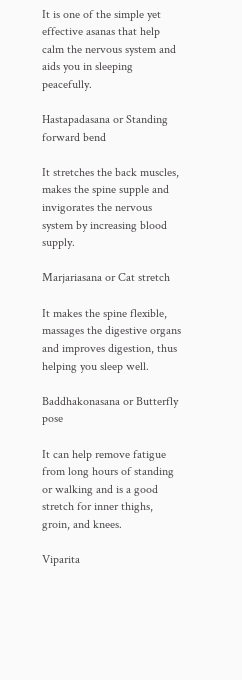It is one of the simple yet effective asanas that help calm the nervous system and aids you in sleeping peacefully.

Hastapadasana or Standing forward bend

It stretches the back muscles, makes the spine supple and invigorates the nervous system by increasing blood supply.

Marjariasana or Cat stretch

It makes the spine flexible, massages the digestive organs and improves digestion, thus helping you sleep well.

Baddhakonasana or Butterfly pose

It can help remove fatigue from long hours of standing or walking and is a good stretch for inner thighs, groin, and knees.

Viparita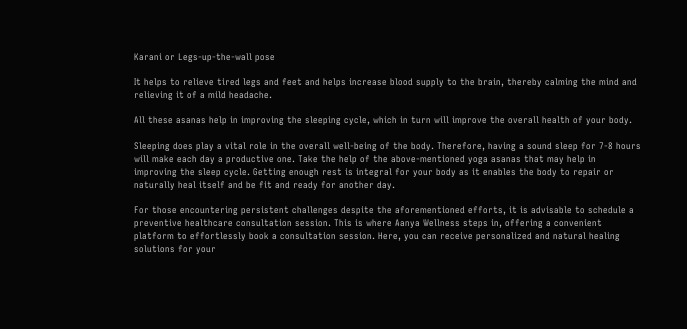Karani or Legs-up-the-wall pose

It helps to relieve tired legs and feet and helps increase blood supply to the brain, thereby calming the mind and relieving it of a mild headache.

All these asanas help in improving the sleeping cycle, which in turn will improve the overall health of your body.

Sleeping does play a vital role in the overall well-being of the body. Therefore, having a sound sleep for 7-8 hours will make each day a productive one. Take the help of the above-mentioned yoga asanas that may help in improving the sleep cycle. Getting enough rest is integral for your body as it enables the body to repair or naturally heal itself and be fit and ready for another day.

For those encountering persistent challenges despite the aforementioned efforts, it is advisable to schedule a preventive healthcare consultation session. This is where Aanya Wellness steps in, offering a convenient platform to effortlessly book a consultation session. Here, you can receive personalized and natural healing solutions for your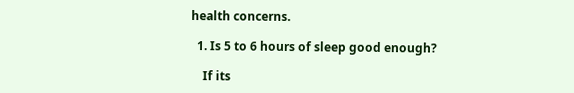health concerns.

  1. Is 5 to 6 hours of sleep good enough?

    If its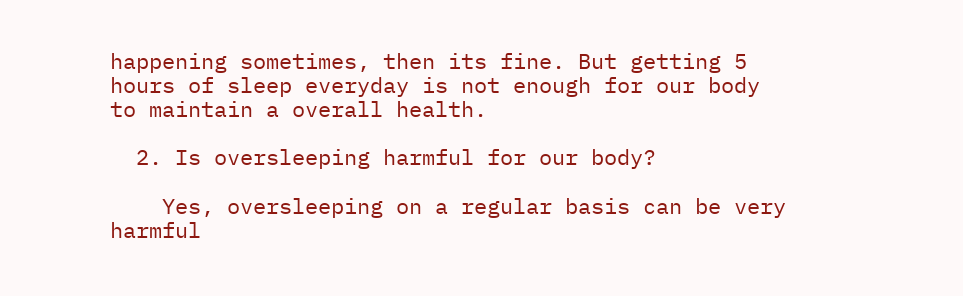happening sometimes, then its fine. But getting 5 hours of sleep everyday is not enough for our body to maintain a overall health.

  2. Is oversleeping harmful for our body?

    Yes, oversleeping on a regular basis can be very harmful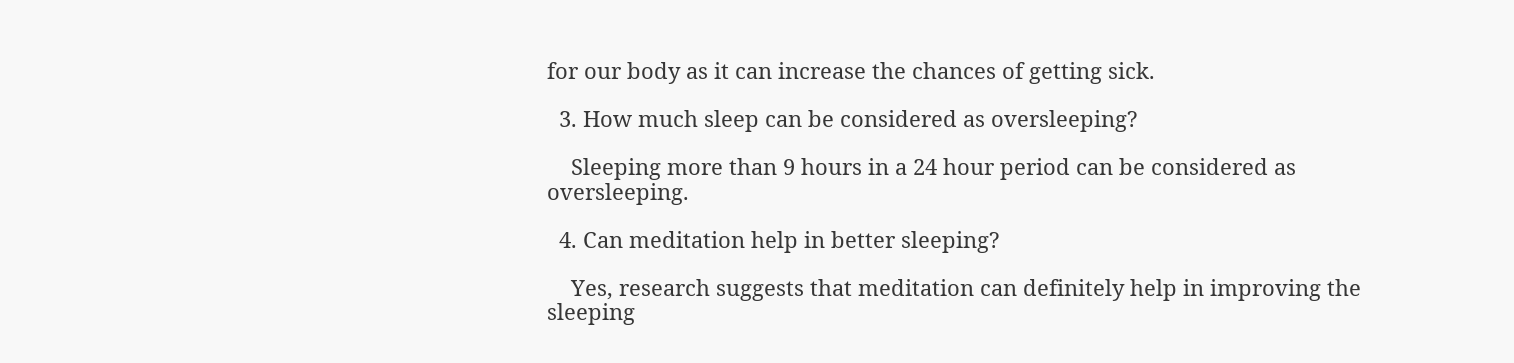for our body as it can increase the chances of getting sick.

  3. How much sleep can be considered as oversleeping?

    Sleeping more than 9 hours in a 24 hour period can be considered as oversleeping.

  4. Can meditation help in better sleeping?

    Yes, research suggests that meditation can definitely help in improving the sleeping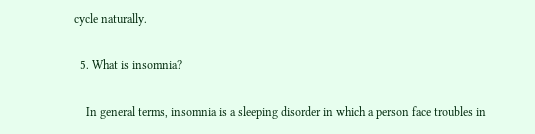cycle naturally.

  5. What is insomnia?

    In general terms, insomnia is a sleeping disorder in which a person face troubles in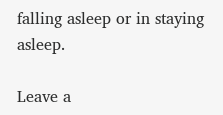falling asleep or in staying asleep.

Leave a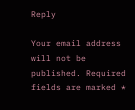Reply

Your email address will not be published. Required fields are marked *